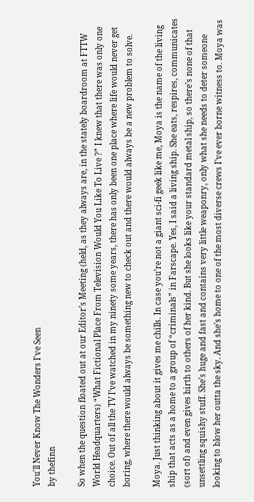You'll Never Know The Wonders I've Seen
by thefinn

So when the question floated out at our Editor’s Meeting (held, as they always are, in the stately boardroom at FTTW World Headquarters) “What Fictional Place From Television Would You Like To Live ?” I knew that there was only one choice. Out of all the TV I’ve watched in my ninety some years, there has only been one place where life would never get boring, where there would always be something new to check out and there would always be a new problem to solve.

Moya. Just thinking about it gives me chills. In case you’re not a giant sci-fi geek like me, Moya is the name of the living ship that acts as a home to a group of “criminals” in Farscape. Yes, I said a living ship. She eats, respires, communicates (sort of) and even gives birth to others of her kind. But she looks like your standard metal ship, so there’s none of that unsettling squishy stuff. She’s huge and fast and contains very little weaponry, only what she needs to deter someone looking to blow her outta the sky. And she’s home to one of the most diverse crews I’ve ever borne witness to. Moya was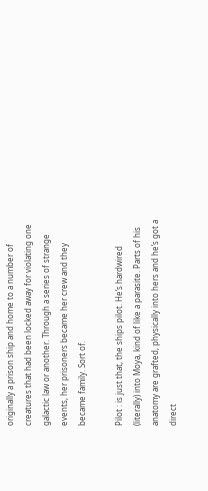originally a prison ship and home to a number of creatures that had been locked away for violating one galactic law or another. Through a series of strange events, her prisoners became her crew and they became family. Sort of.

Pilot : is just that, the ships pilot. He’s hardwired (literally) into Moya, kind of like a parasite. Parts of his anatomy are grafted, physically into hers and he’s got a direct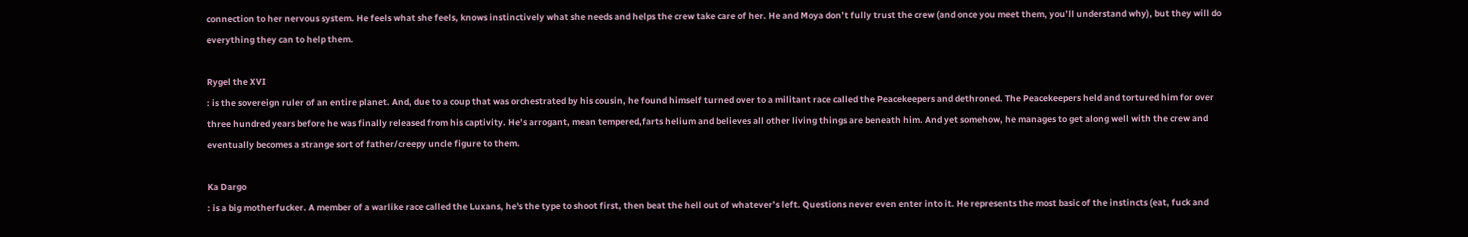connection to her nervous system. He feels what she feels, knows instinctively what she needs and helps the crew take care of her. He and Moya don’t fully trust the crew (and once you meet them, you’ll understand why), but they will do everything they can to help them.

Rygel the XVI
: is the sovereign ruler of an entire planet. And, due to a coup that was orchestrated by his cousin, he found himself turned over to a militant race called the Peacekeepers and dethroned. The Peacekeepers held and tortured him for over three hundred years before he was finally released from his captivity. He’s arrogant, mean tempered,farts helium and believes all other living things are beneath him. And yet somehow, he manages to get along well with the crew and eventually becomes a strange sort of father/creepy uncle figure to them.

Ka Dargo
: is a big motherfucker. A member of a warlike race called the Luxans, he's the type to shoot first, then beat the hell out of whatever’s left. Questions never even enter into it. He represents the most basic of the instincts (eat, fuck and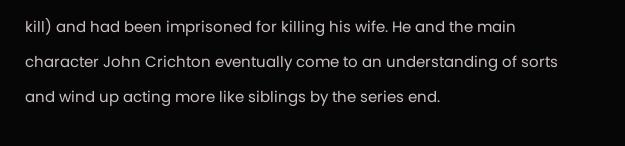kill) and had been imprisoned for killing his wife. He and the main character John Crichton eventually come to an understanding of sorts and wind up acting more like siblings by the series end.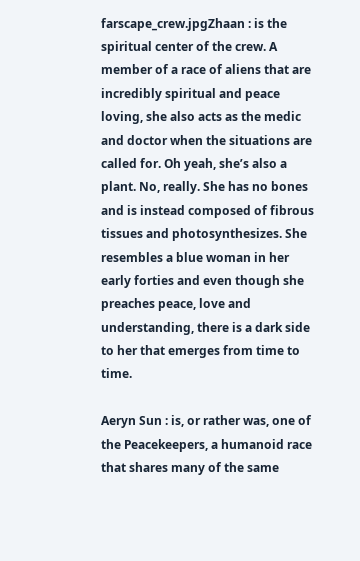farscape_crew.jpgZhaan : is the spiritual center of the crew. A member of a race of aliens that are incredibly spiritual and peace loving, she also acts as the medic and doctor when the situations are called for. Oh yeah, she’s also a plant. No, really. She has no bones and is instead composed of fibrous tissues and photosynthesizes. She resembles a blue woman in her early forties and even though she preaches peace, love and understanding, there is a dark side to her that emerges from time to time.

Aeryn Sun : is, or rather was, one of the Peacekeepers, a humanoid race that shares many of the same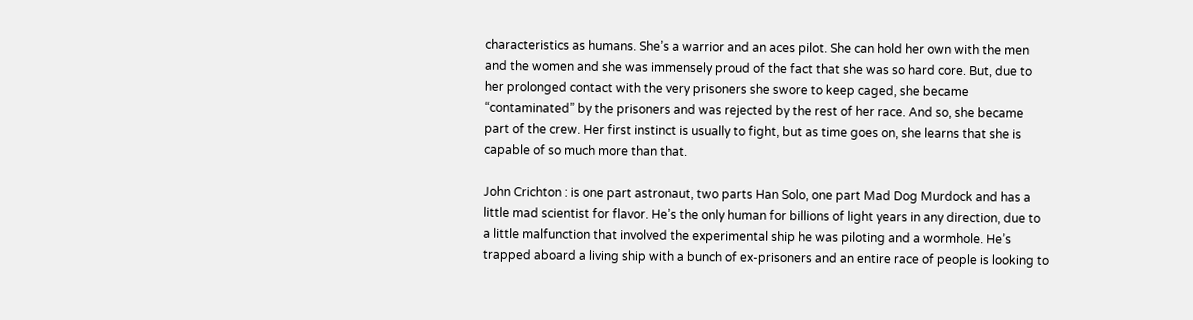characteristics as humans. She’s a warrior and an aces pilot. She can hold her own with the men and the women and she was immensely proud of the fact that she was so hard core. But, due to her prolonged contact with the very prisoners she swore to keep caged, she became “contaminated” by the prisoners and was rejected by the rest of her race. And so, she became part of the crew. Her first instinct is usually to fight, but as time goes on, she learns that she is capable of so much more than that.

John Crichton : is one part astronaut, two parts Han Solo, one part Mad Dog Murdock and has a little mad scientist for flavor. He’s the only human for billions of light years in any direction, due to a little malfunction that involved the experimental ship he was piloting and a wormhole. He’s trapped aboard a living ship with a bunch of ex-prisoners and an entire race of people is looking to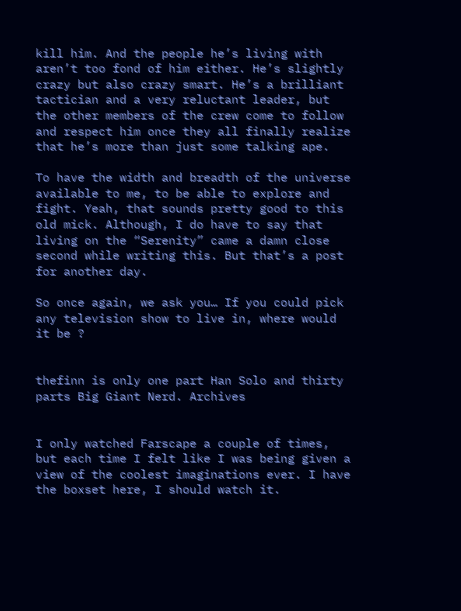kill him. And the people he’s living with aren’t too fond of him either. He’s slightly crazy but also crazy smart. He’s a brilliant tactician and a very reluctant leader, but the other members of the crew come to follow and respect him once they all finally realize that he’s more than just some talking ape.

To have the width and breadth of the universe available to me, to be able to explore and fight. Yeah, that sounds pretty good to this old mick. Although, I do have to say that living on the “Serenity” came a damn close second while writing this. But that’s a post for another day.

So once again, we ask you… If you could pick any television show to live in, where would it be ?


thefinn is only one part Han Solo and thirty parts Big Giant Nerd. Archives


I only watched Farscape a couple of times, but each time I felt like I was being given a view of the coolest imaginations ever. I have the boxset here, I should watch it.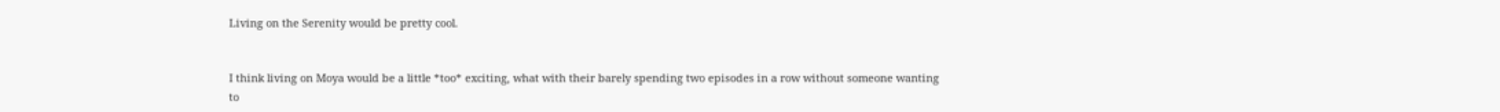Living on the Serenity would be pretty cool.


I think living on Moya would be a little *too* exciting, what with their barely spending two episodes in a row without someone wanting to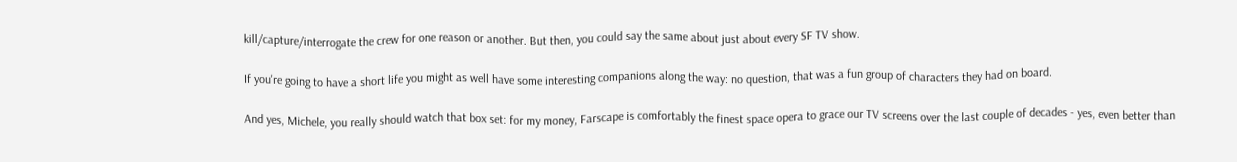kill/capture/interrogate the crew for one reason or another. But then, you could say the same about just about every SF TV show.

If you're going to have a short life you might as well have some interesting companions along the way: no question, that was a fun group of characters they had on board.

And yes, Michele, you really should watch that box set: for my money, Farscape is comfortably the finest space opera to grace our TV screens over the last couple of decades - yes, even better than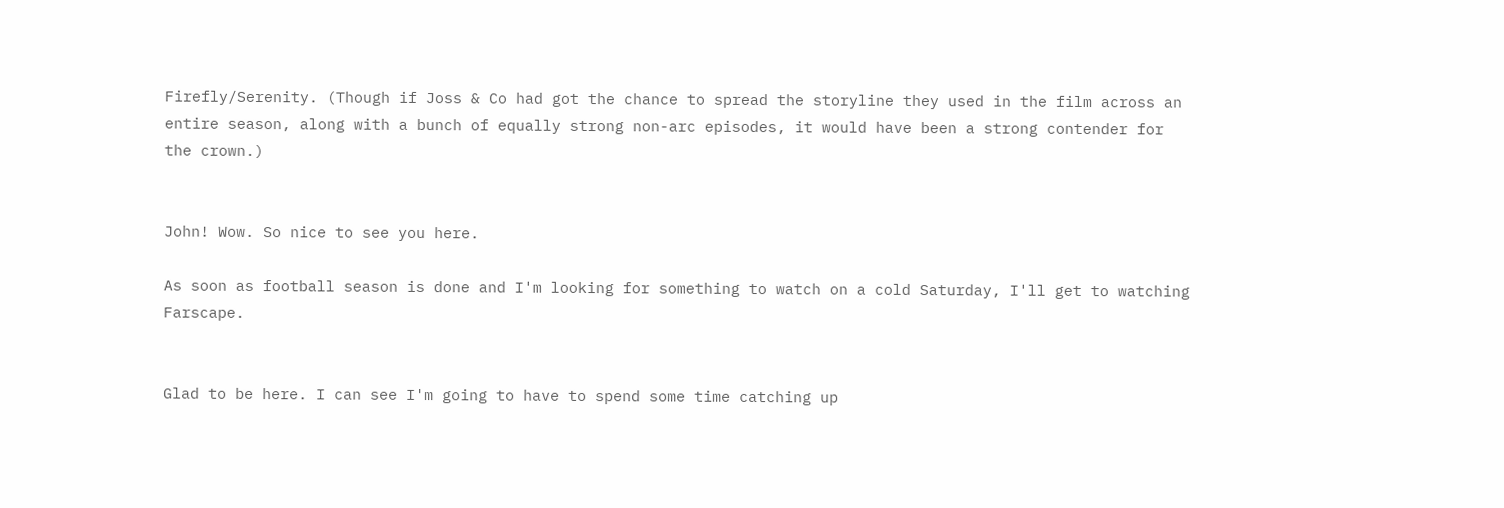Firefly/Serenity. (Though if Joss & Co had got the chance to spread the storyline they used in the film across an entire season, along with a bunch of equally strong non-arc episodes, it would have been a strong contender for the crown.)


John! Wow. So nice to see you here.

As soon as football season is done and I'm looking for something to watch on a cold Saturday, I'll get to watching Farscape.


Glad to be here. I can see I'm going to have to spend some time catching up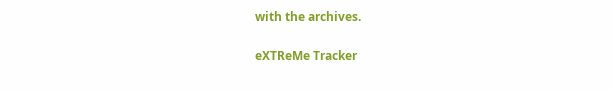with the archives.


eXTReMe Tracker